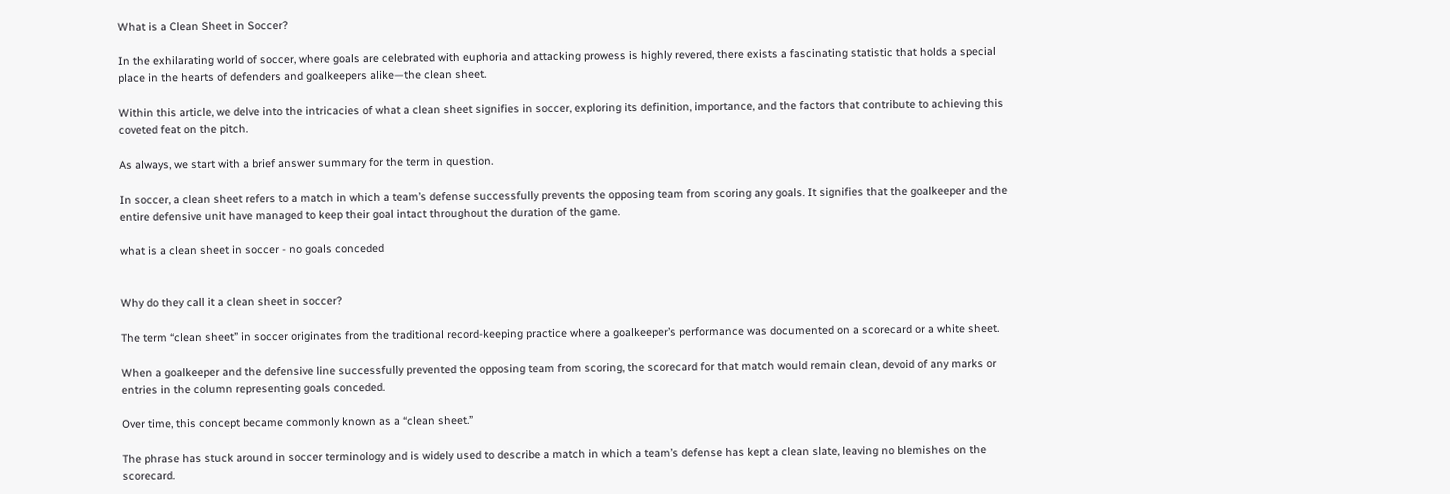What is a Clean Sheet in Soccer?

In the exhilarating world of soccer, where goals are celebrated with euphoria and attacking prowess is highly revered, there exists a fascinating statistic that holds a special place in the hearts of defenders and goalkeepers alike—the clean sheet.

Within this article, we delve into the intricacies of what a clean sheet signifies in soccer, exploring its definition, importance, and the factors that contribute to achieving this coveted feat on the pitch.

As always, we start with a brief answer summary for the term in question.

In soccer, a clean sheet refers to a match in which a team’s defense successfully prevents the opposing team from scoring any goals. It signifies that the goalkeeper and the entire defensive unit have managed to keep their goal intact throughout the duration of the game.

what is a clean sheet in soccer - no goals conceded


Why do they call it a clean sheet in soccer?

The term “clean sheet” in soccer originates from the traditional record-keeping practice where a goalkeeper’s performance was documented on a scorecard or a white sheet.

When a goalkeeper and the defensive line successfully prevented the opposing team from scoring, the scorecard for that match would remain clean, devoid of any marks or entries in the column representing goals conceded.

Over time, this concept became commonly known as a “clean sheet.”

The phrase has stuck around in soccer terminology and is widely used to describe a match in which a team’s defense has kept a clean slate, leaving no blemishes on the scorecard.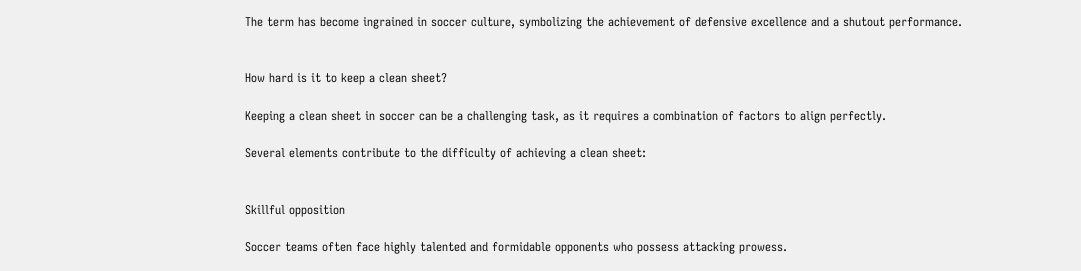The term has become ingrained in soccer culture, symbolizing the achievement of defensive excellence and a shutout performance.


How hard is it to keep a clean sheet?

Keeping a clean sheet in soccer can be a challenging task, as it requires a combination of factors to align perfectly.

Several elements contribute to the difficulty of achieving a clean sheet:


Skillful opposition

Soccer teams often face highly talented and formidable opponents who possess attacking prowess.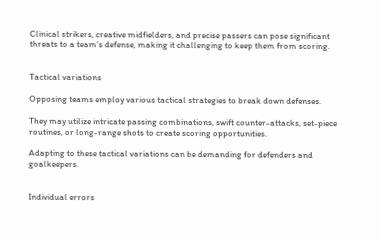Clinical strikers, creative midfielders, and precise passers can pose significant threats to a team’s defense, making it challenging to keep them from scoring.


Tactical variations

Opposing teams employ various tactical strategies to break down defenses.

They may utilize intricate passing combinations, swift counter-attacks, set-piece routines, or long-range shots to create scoring opportunities.

Adapting to these tactical variations can be demanding for defenders and goalkeepers.


Individual errors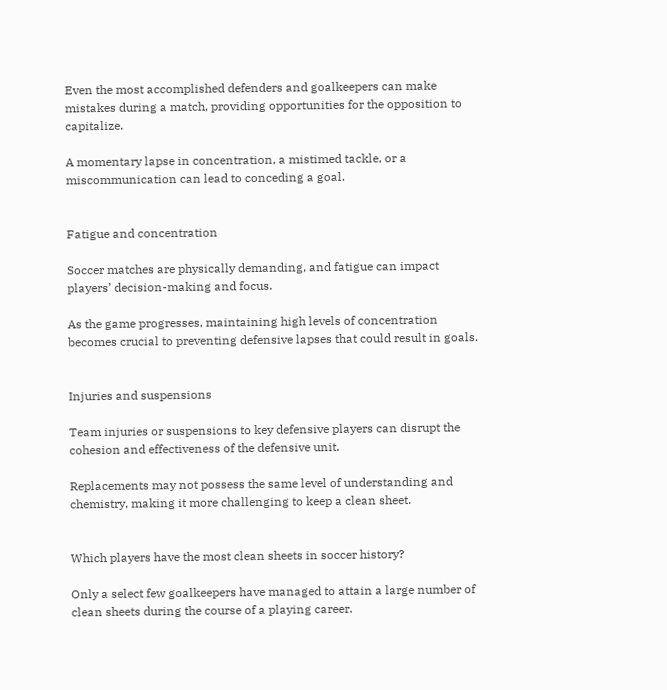Even the most accomplished defenders and goalkeepers can make mistakes during a match, providing opportunities for the opposition to capitalize.

A momentary lapse in concentration, a mistimed tackle, or a miscommunication can lead to conceding a goal.


Fatigue and concentration

Soccer matches are physically demanding, and fatigue can impact players’ decision-making and focus.

As the game progresses, maintaining high levels of concentration becomes crucial to preventing defensive lapses that could result in goals.


Injuries and suspensions

Team injuries or suspensions to key defensive players can disrupt the cohesion and effectiveness of the defensive unit.

Replacements may not possess the same level of understanding and chemistry, making it more challenging to keep a clean sheet.


Which players have the most clean sheets in soccer history?

Only a select few goalkeepers have managed to attain a large number of clean sheets during the course of a playing career.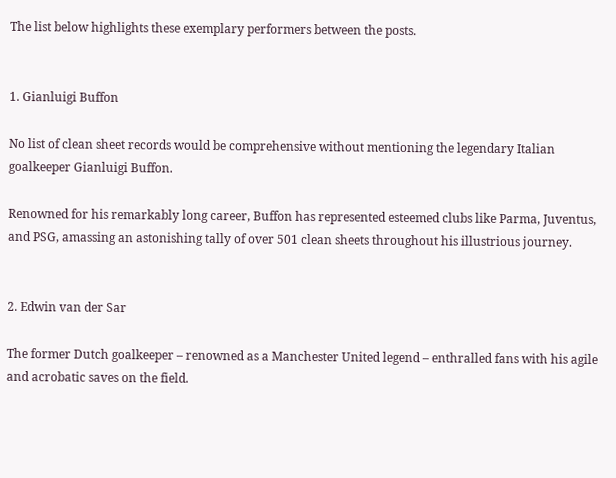The list below highlights these exemplary performers between the posts.


1. Gianluigi Buffon

No list of clean sheet records would be comprehensive without mentioning the legendary Italian goalkeeper Gianluigi Buffon.

Renowned for his remarkably long career, Buffon has represented esteemed clubs like Parma, Juventus, and PSG, amassing an astonishing tally of over 501 clean sheets throughout his illustrious journey.


2. Edwin van der Sar

The former Dutch goalkeeper – renowned as a Manchester United legend – enthralled fans with his agile and acrobatic saves on the field.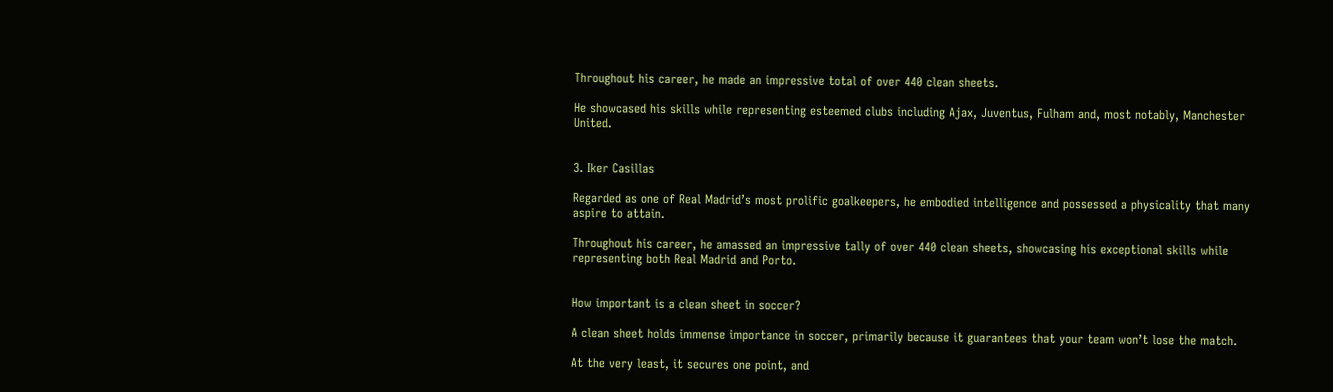Throughout his career, he made an impressive total of over 440 clean sheets.

He showcased his skills while representing esteemed clubs including Ajax, Juventus, Fulham and, most notably, Manchester United.


3. Iker Casillas

Regarded as one of Real Madrid’s most prolific goalkeepers, he embodied intelligence and possessed a physicality that many aspire to attain.

Throughout his career, he amassed an impressive tally of over 440 clean sheets, showcasing his exceptional skills while representing both Real Madrid and Porto.


How important is a clean sheet in soccer?

A clean sheet holds immense importance in soccer, primarily because it guarantees that your team won’t lose the match.

At the very least, it secures one point, and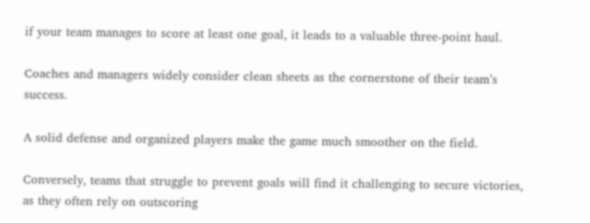if your team manages to score at least one goal, it leads to a valuable three-point haul.

Coaches and managers widely consider clean sheets as the cornerstone of their team’s success.

A solid defense and organized players make the game much smoother on the field.

Conversely, teams that struggle to prevent goals will find it challenging to secure victories, as they often rely on outscoring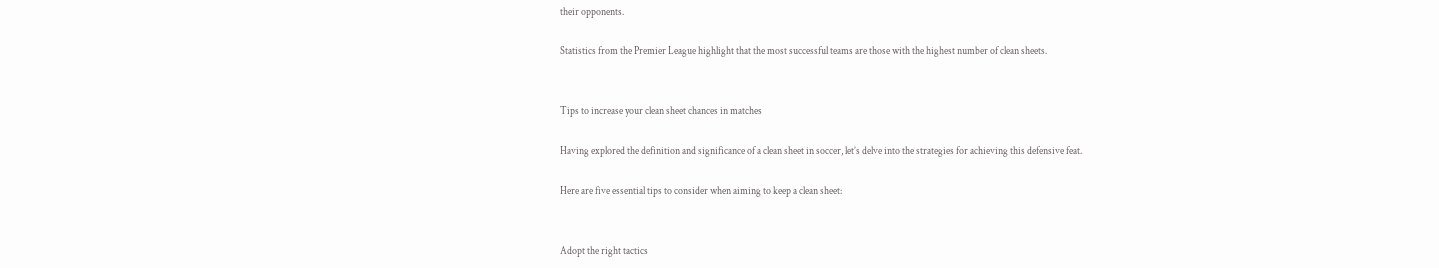their opponents.

Statistics from the Premier League highlight that the most successful teams are those with the highest number of clean sheets.


Tips to increase your clean sheet chances in matches

Having explored the definition and significance of a clean sheet in soccer, let’s delve into the strategies for achieving this defensive feat.

Here are five essential tips to consider when aiming to keep a clean sheet:


Adopt the right tactics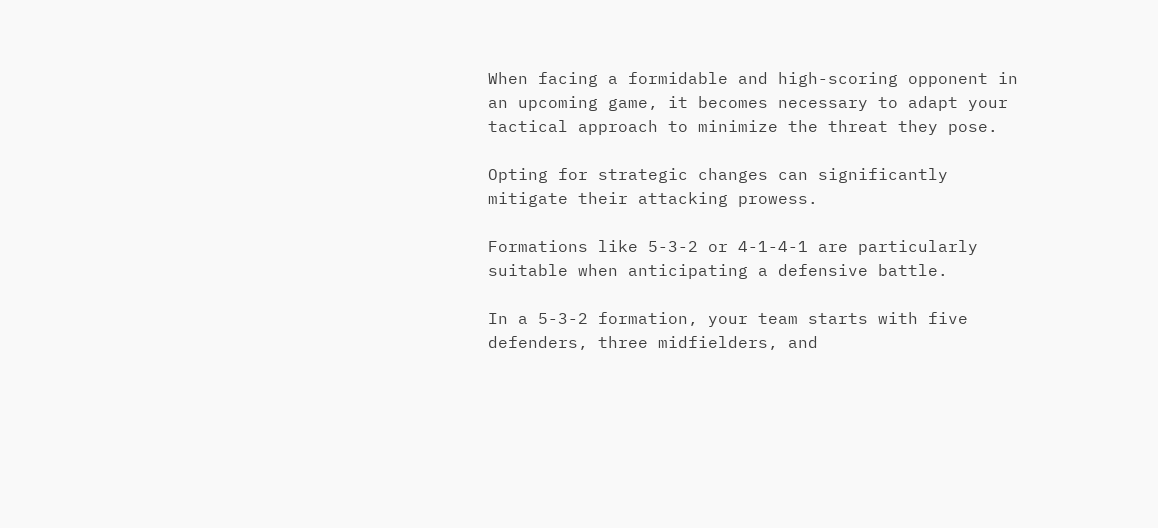When facing a formidable and high-scoring opponent in an upcoming game, it becomes necessary to adapt your tactical approach to minimize the threat they pose.

Opting for strategic changes can significantly mitigate their attacking prowess.

Formations like 5-3-2 or 4-1-4-1 are particularly suitable when anticipating a defensive battle.

In a 5-3-2 formation, your team starts with five defenders, three midfielders, and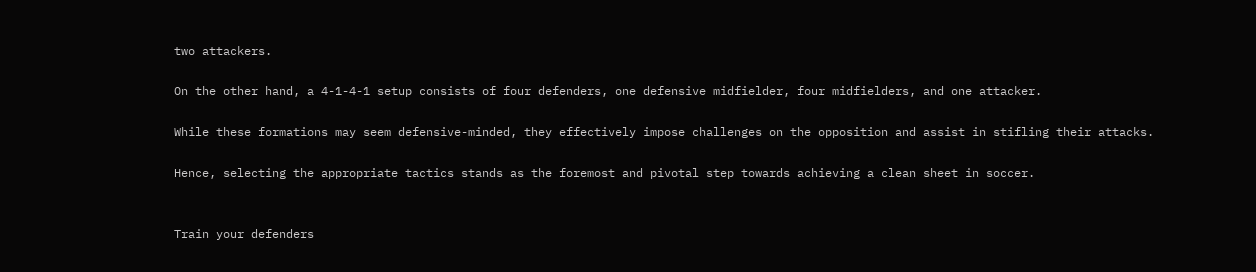two attackers.

On the other hand, a 4-1-4-1 setup consists of four defenders, one defensive midfielder, four midfielders, and one attacker.

While these formations may seem defensive-minded, they effectively impose challenges on the opposition and assist in stifling their attacks.

Hence, selecting the appropriate tactics stands as the foremost and pivotal step towards achieving a clean sheet in soccer.


Train your defenders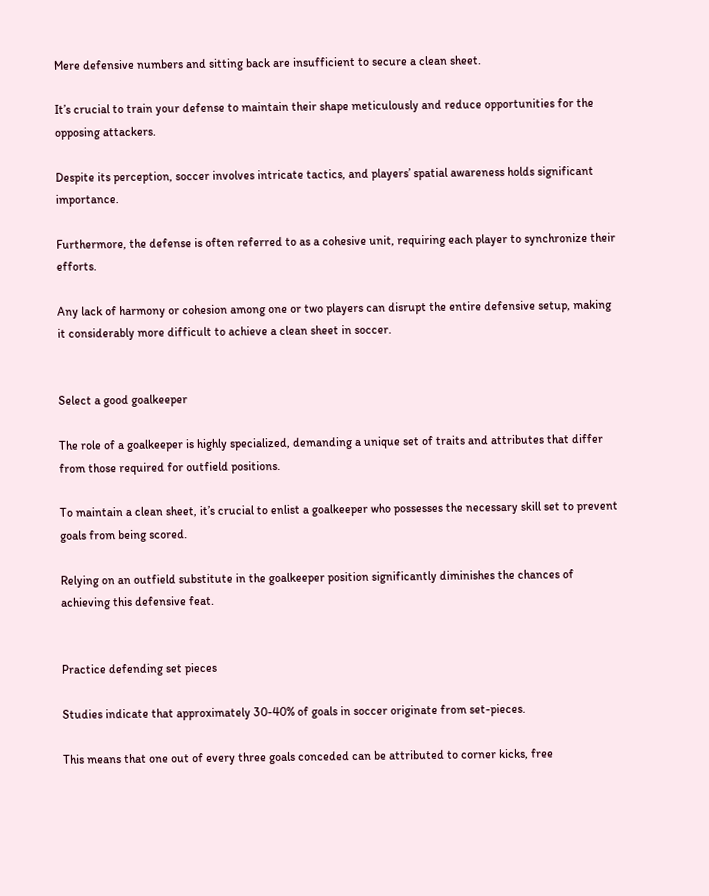Mere defensive numbers and sitting back are insufficient to secure a clean sheet.

It’s crucial to train your defense to maintain their shape meticulously and reduce opportunities for the opposing attackers.

Despite its perception, soccer involves intricate tactics, and players’ spatial awareness holds significant importance.

Furthermore, the defense is often referred to as a cohesive unit, requiring each player to synchronize their efforts.

Any lack of harmony or cohesion among one or two players can disrupt the entire defensive setup, making it considerably more difficult to achieve a clean sheet in soccer.


Select a good goalkeeper

The role of a goalkeeper is highly specialized, demanding a unique set of traits and attributes that differ from those required for outfield positions.

To maintain a clean sheet, it’s crucial to enlist a goalkeeper who possesses the necessary skill set to prevent goals from being scored.

Relying on an outfield substitute in the goalkeeper position significantly diminishes the chances of achieving this defensive feat.


Practice defending set pieces

Studies indicate that approximately 30-40% of goals in soccer originate from set-pieces.

This means that one out of every three goals conceded can be attributed to corner kicks, free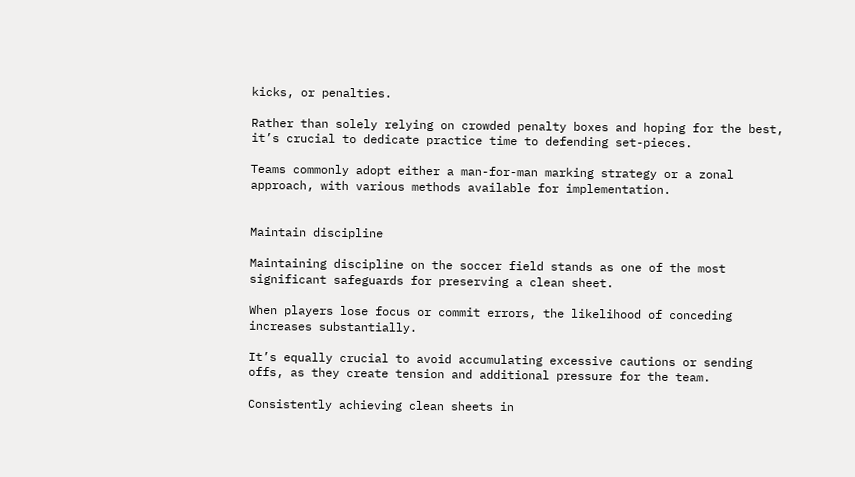kicks, or penalties.

Rather than solely relying on crowded penalty boxes and hoping for the best, it’s crucial to dedicate practice time to defending set-pieces.

Teams commonly adopt either a man-for-man marking strategy or a zonal approach, with various methods available for implementation.


Maintain discipline

Maintaining discipline on the soccer field stands as one of the most significant safeguards for preserving a clean sheet.

When players lose focus or commit errors, the likelihood of conceding increases substantially.

It’s equally crucial to avoid accumulating excessive cautions or sending offs, as they create tension and additional pressure for the team.

Consistently achieving clean sheets in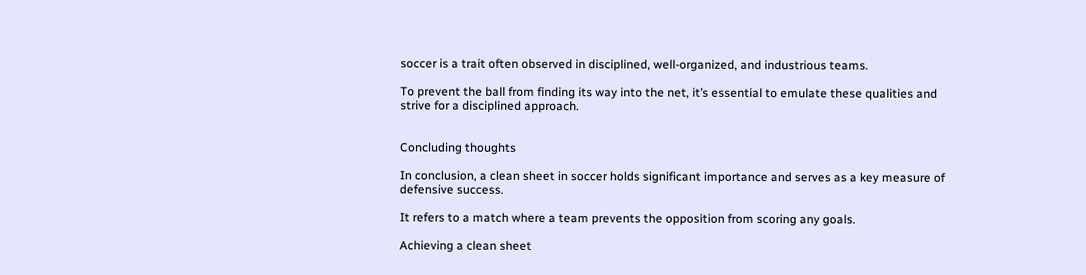soccer is a trait often observed in disciplined, well-organized, and industrious teams.

To prevent the ball from finding its way into the net, it’s essential to emulate these qualities and strive for a disciplined approach.


Concluding thoughts

In conclusion, a clean sheet in soccer holds significant importance and serves as a key measure of defensive success.

It refers to a match where a team prevents the opposition from scoring any goals.

Achieving a clean sheet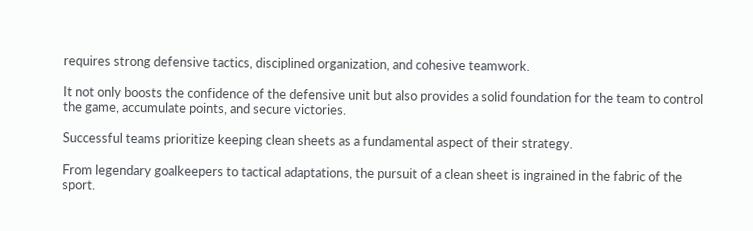requires strong defensive tactics, disciplined organization, and cohesive teamwork.

It not only boosts the confidence of the defensive unit but also provides a solid foundation for the team to control the game, accumulate points, and secure victories.

Successful teams prioritize keeping clean sheets as a fundamental aspect of their strategy.

From legendary goalkeepers to tactical adaptations, the pursuit of a clean sheet is ingrained in the fabric of the sport.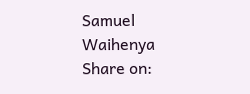Samuel Waihenya
Share on: